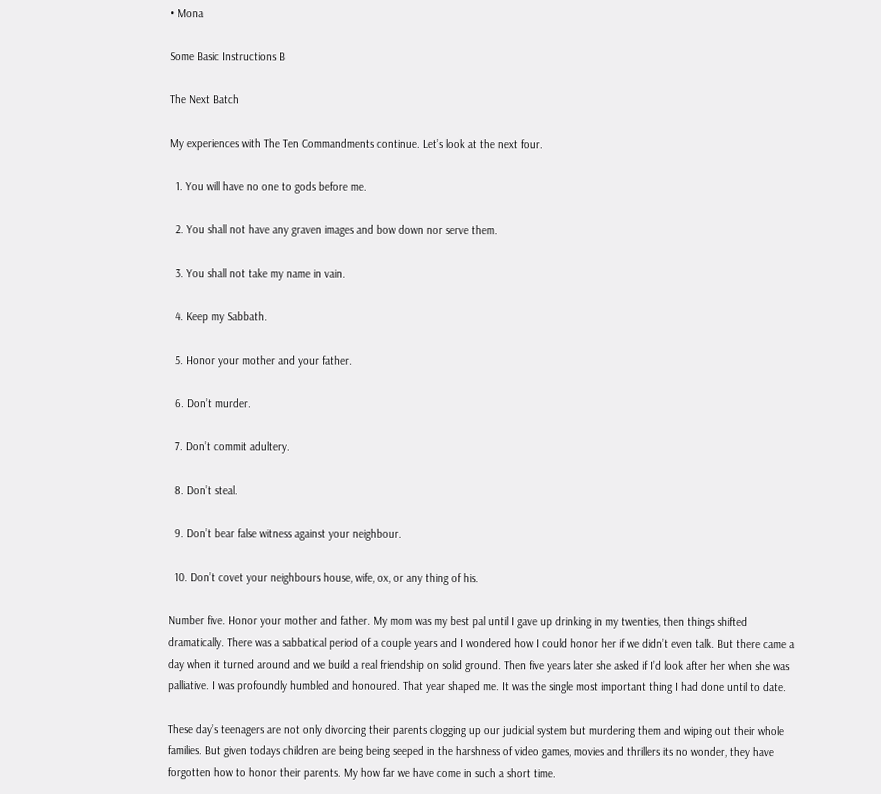• Mona

Some Basic Instructions B

The Next Batch

My experiences with The Ten Commandments continue. Let’s look at the next four.

  1. You will have no one to gods before me.

  2. You shall not have any graven images and bow down nor serve them.

  3. You shall not take my name in vain.

  4. Keep my Sabbath.

  5. Honor your mother and your father.

  6. Don’t murder.

  7. Don’t commit adultery.

  8. Don’t steal.

  9. Don’t bear false witness against your neighbour.

  10. Don’t covet your neighbours house, wife, ox, or any thing of his.

Number five. Honor your mother and father. My mom was my best pal until I gave up drinking in my twenties, then things shifted dramatically. There was a sabbatical period of a couple years and I wondered how I could honor her if we didn’t even talk. But there came a day when it turned around and we build a real friendship on solid ground. Then five years later she asked if I’d look after her when she was palliative. I was profoundly humbled and honoured. That year shaped me. It was the single most important thing I had done until to date.

These day’s teenagers are not only divorcing their parents clogging up our judicial system but murdering them and wiping out their whole families. But given todays children are being being seeped in the harshness of video games, movies and thrillers its no wonder, they have forgotten how to honor their parents. My how far we have come in such a short time.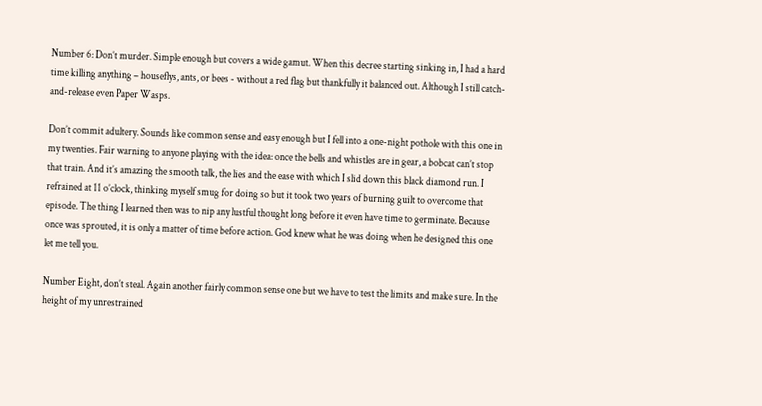Number 6: Don’t murder. Simple enough but covers a wide gamut. When this decree starting sinking in, I had a hard time killing anything – houseflys, ants, or bees - without a red flag but thankfully it balanced out. Although I still catch-and-release even Paper Wasps.

Don’t commit adultery. Sounds like common sense and easy enough but I fell into a one-night pothole with this one in my twenties. Fair warning to anyone playing with the idea: once the bells and whistles are in gear, a bobcat can’t stop that train. And it’s amazing the smooth talk, the lies and the ease with which I slid down this black diamond run. I refrained at 11 o’clock, thinking myself smug for doing so but it took two years of burning guilt to overcome that episode. The thing I learned then was to nip any lustful thought long before it even have time to germinate. Because once was sprouted, it is only a matter of time before action. God knew what he was doing when he designed this one let me tell you.

Number Eight, don’t steal. Again another fairly common sense one but we have to test the limits and make sure. In the height of my unrestrained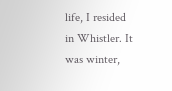life, I resided in Whistler. It was winter,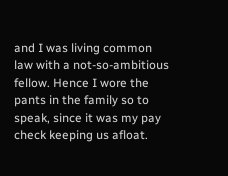and I was living common law with a not-so-ambitious fellow. Hence I wore the pants in the family so to speak, since it was my pay check keeping us afloat.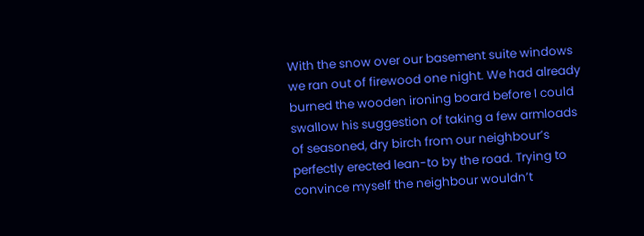With the snow over our basement suite windows we ran out of firewood one night. We had already burned the wooden ironing board before I could swallow his suggestion of taking a few armloads of seasoned, dry birch from our neighbour’s perfectly erected lean-to by the road. Trying to convince myself the neighbour wouldn’t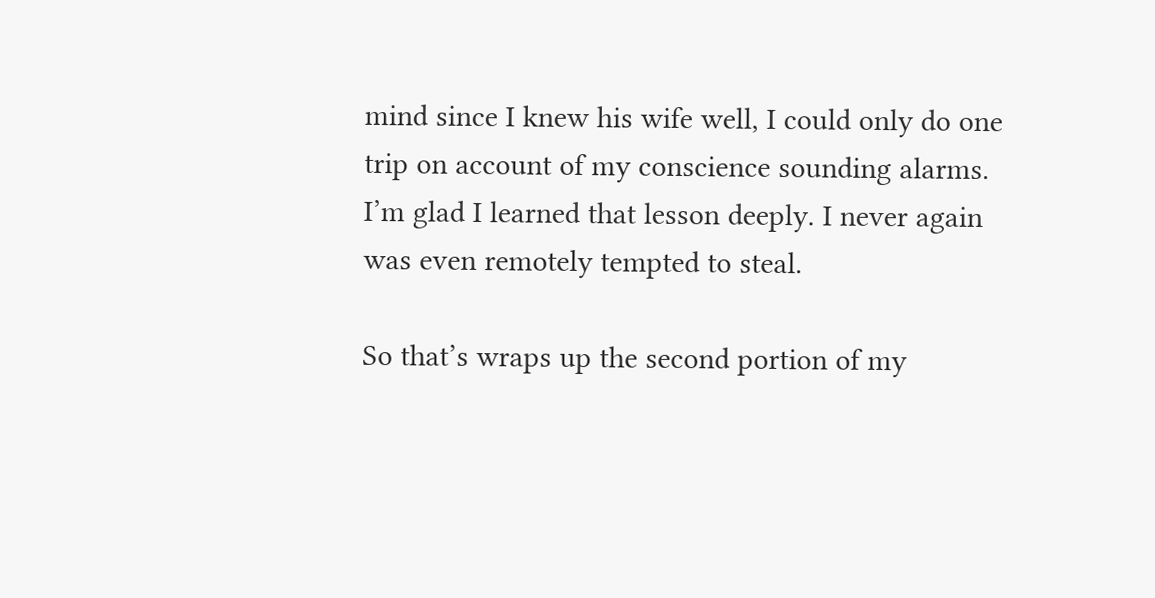mind since I knew his wife well, I could only do one trip on account of my conscience sounding alarms. I’m glad I learned that lesson deeply. I never again was even remotely tempted to steal.

So that’s wraps up the second portion of my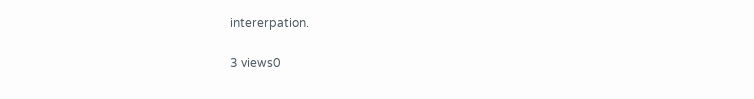intererpation.

3 views0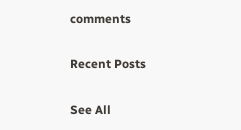comments

Recent Posts

See All